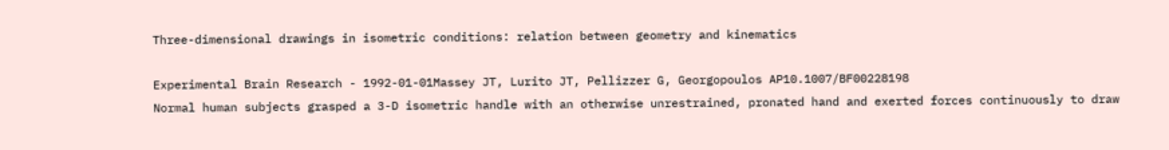Three-dimensional drawings in isometric conditions: relation between geometry and kinematics

Experimental Brain Research - 1992-01-01Massey JT, Lurito JT, Pellizzer G, Georgopoulos AP10.1007/BF00228198
Normal human subjects grasped a 3-D isometric handle with an otherwise unrestrained, pronated hand and exerted forces continuously to draw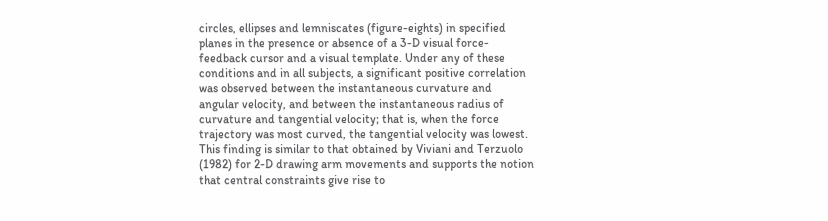circles, ellipses and lemniscates (figure-eights) in specified planes in the presence or absence of a 3-D visual force-feedback cursor and a visual template. Under any of these conditions and in all subjects, a significant positive correlation was observed between the instantaneous curvature and angular velocity, and between the instantaneous radius of curvature and tangential velocity; that is, when the force trajectory was most curved, the tangential velocity was lowest. This finding is similar to that obtained by Viviani and Terzuolo (1982) for 2-D drawing arm movements and supports the notion that central constraints give rise to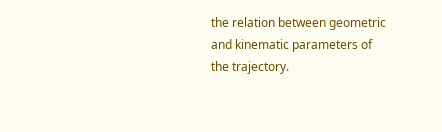the relation between geometric and kinematic parameters of the trajectory.